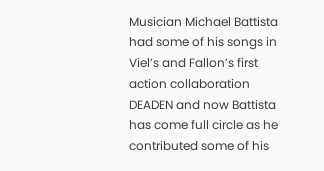Musician Michael Battista had some of his songs in Viel’s and Fallon’s first action collaboration DEADEN and now Battista has come full circle as he contributed some of his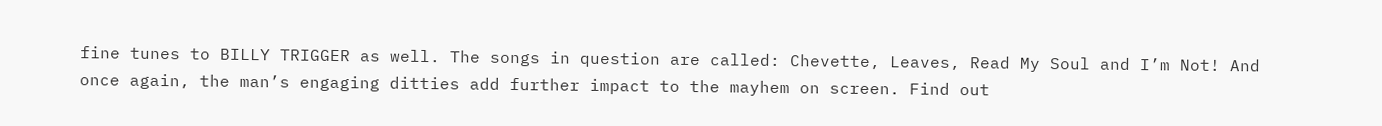fine tunes to BILLY TRIGGER as well. The songs in question are called: Chevette, Leaves, Read My Soul and I’m Not! And once again, the man’s engaging ditties add further impact to the mayhem on screen. Find out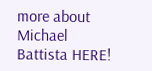more about Michael Battista HERE!